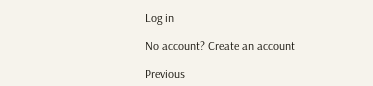Log in

No account? Create an account

Previous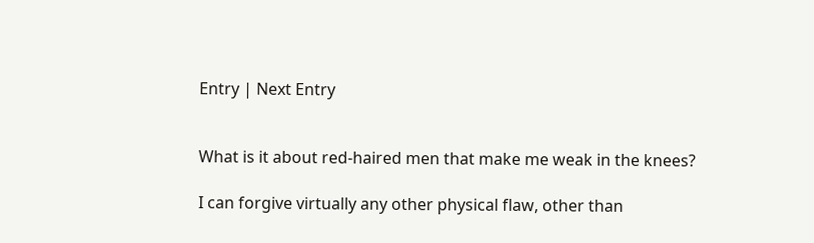Entry | Next Entry


What is it about red-haired men that make me weak in the knees?

I can forgive virtually any other physical flaw, other than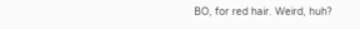BO, for red hair. Weird, huh?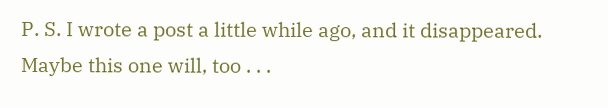P. S. I wrote a post a little while ago, and it disappeared. Maybe this one will, too . . .